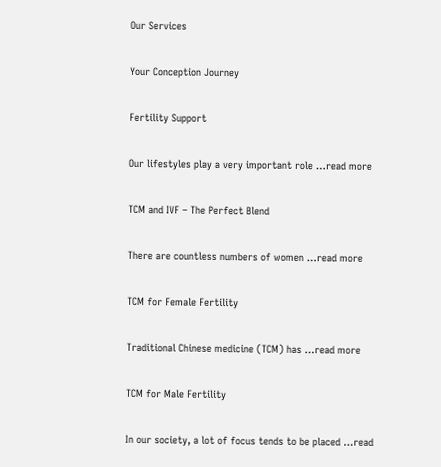Our Services

Your Conception Journey

Fertility Support

Our lifestyles play a very important role …read more

TCM and IVF – The Perfect Blend

There are countless numbers of women …read more

TCM for Female Fertility

Traditional Chinese medicine (TCM) has …read more

TCM for Male Fertility

In our society, a lot of focus tends to be placed …read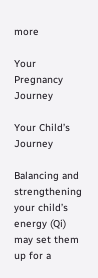more

Your Pregnancy Journey

Your Child’s Journey

Balancing and strengthening your child’s energy (Qi) may set them up for a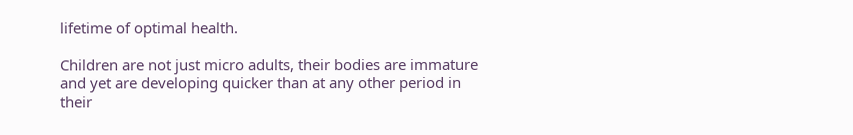lifetime of optimal health.

Children are not just micro adults, their bodies are immature and yet are developing quicker than at any other period in their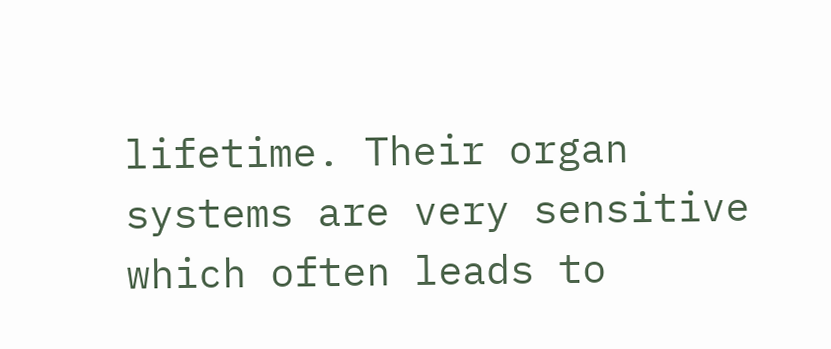lifetime. Their organ systems are very sensitive which often leads to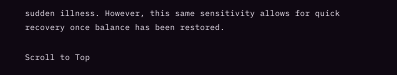sudden illness. However, this same sensitivity allows for quick recovery once balance has been restored.

Scroll to Top